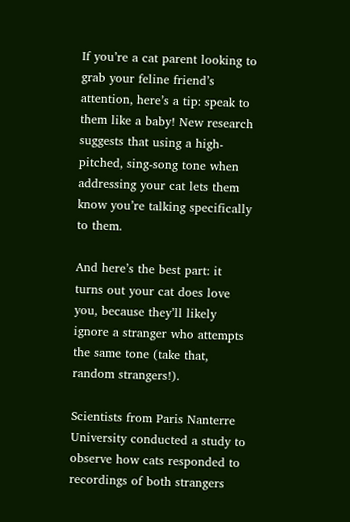If you’re a cat parent looking to grab your feline friend’s attention, here’s a tip: speak to them like a baby! New research suggests that using a high-pitched, sing-song tone when addressing your cat lets them know you’re talking specifically to them.

And here’s the best part: it turns out your cat does love you, because they’ll likely ignore a stranger who attempts the same tone (take that, random strangers!).

Scientists from Paris Nanterre University conducted a study to observe how cats responded to recordings of both strangers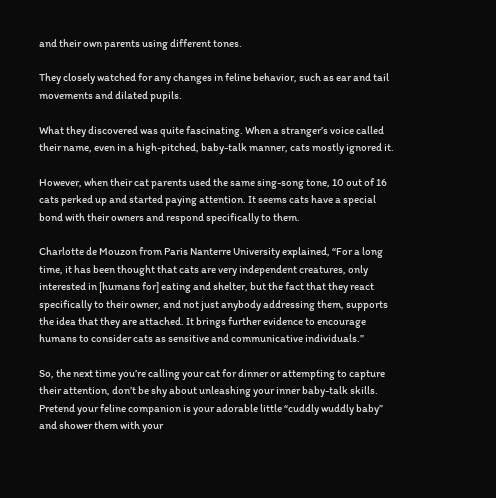and their own parents using different tones.

They closely watched for any changes in feline behavior, such as ear and tail movements and dilated pupils.

What they discovered was quite fascinating. When a stranger’s voice called their name, even in a high-pitched, baby-talk manner, cats mostly ignored it.

However, when their cat parents used the same sing-song tone, 10 out of 16 cats perked up and started paying attention. It seems cats have a special bond with their owners and respond specifically to them.

Charlotte de Mouzon from Paris Nanterre University explained, “For a long time, it has been thought that cats are very independent creatures, only interested in [humans for] eating and shelter, but the fact that they react specifically to their owner, and not just anybody addressing them, supports the idea that they are attached. It brings further evidence to encourage humans to consider cats as sensitive and communicative individuals.”

So, the next time you’re calling your cat for dinner or attempting to capture their attention, don’t be shy about unleashing your inner baby-talk skills. Pretend your feline companion is your adorable little “cuddly wuddly baby” and shower them with your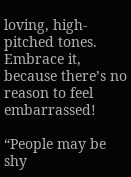loving, high-pitched tones. Embrace it, because there’s no reason to feel embarrassed!

“People may be shy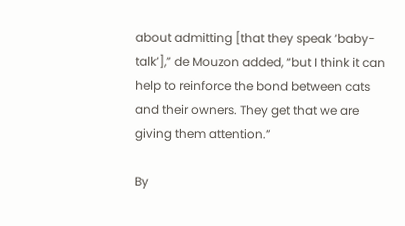about admitting [that they speak ‘baby-talk’],” de Mouzon added, “but I think it can help to reinforce the bond between cats and their owners. They get that we are giving them attention.”

By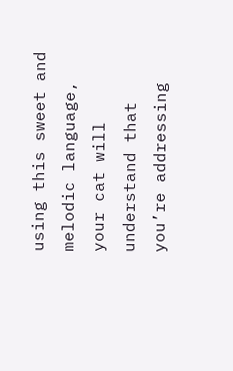using this sweet and melodic language, your cat will understand that you’re addressing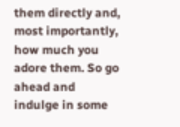them directly and, most importantly, how much you adore them. So go ahead and indulge in some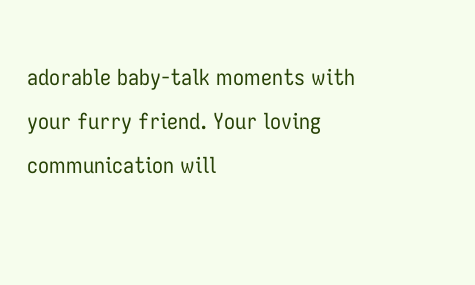adorable baby-talk moments with your furry friend. Your loving communication will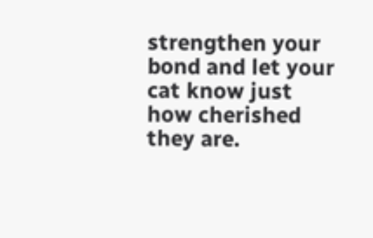strengthen your bond and let your cat know just how cherished they are.